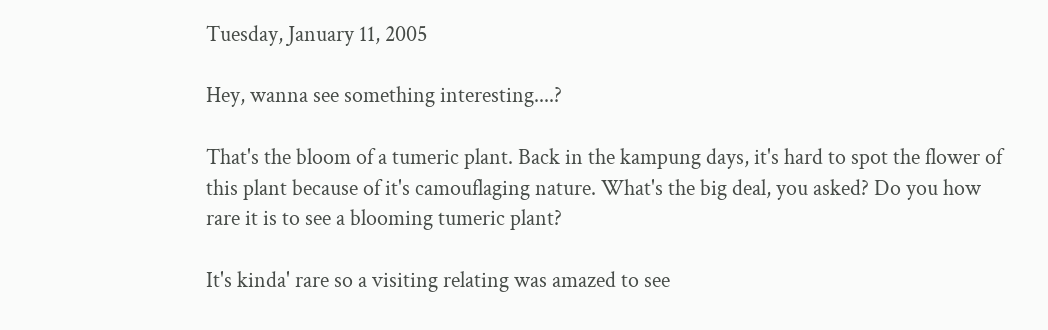Tuesday, January 11, 2005

Hey, wanna see something interesting....?

That's the bloom of a tumeric plant. Back in the kampung days, it's hard to spot the flower of this plant because of it's camouflaging nature. What's the big deal, you asked? Do you how rare it is to see a blooming tumeric plant?

It's kinda' rare so a visiting relating was amazed to see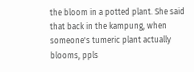the bloom in a potted plant. She said that back in the kampung, when someone's tumeric plant actually blooms, ppls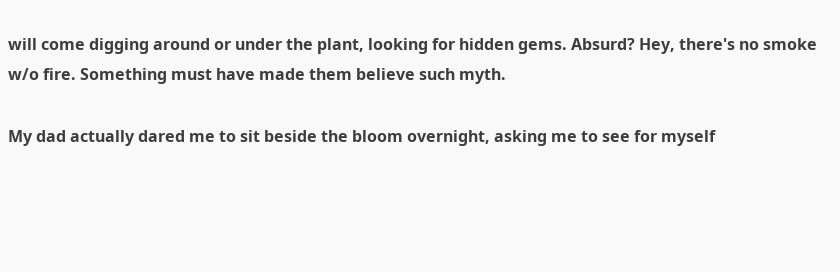will come digging around or under the plant, looking for hidden gems. Absurd? Hey, there's no smoke w/o fire. Something must have made them believe such myth.

My dad actually dared me to sit beside the bloom overnight, asking me to see for myself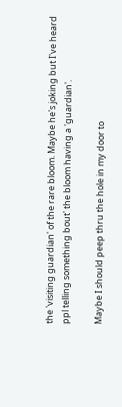the 'visiting guardian' of the rare bloom. Maybe he's joking but I've heard ppl telling something bout' the bloom having a 'guardian'.

Maybe I should peep thru the hole in my door to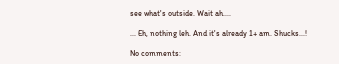see what's outside. Wait ah....

... Eh, nothing leh. And it's already 1+ am. Shucks...!

No comments: